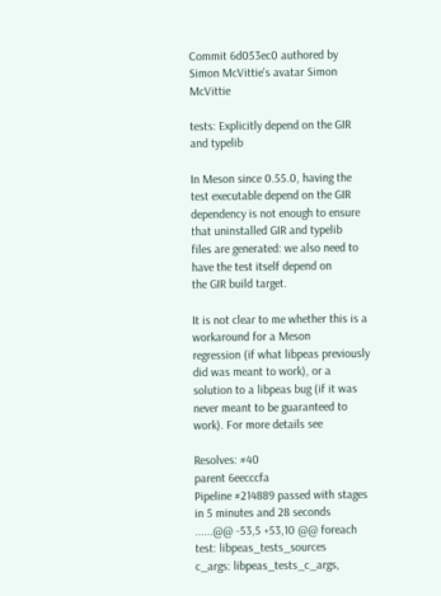Commit 6d053ec0 authored by Simon McVittie's avatar Simon McVittie

tests: Explicitly depend on the GIR and typelib

In Meson since 0.55.0, having the test executable depend on the GIR
dependency is not enough to ensure that uninstalled GIR and typelib
files are generated: we also need to have the test itself depend on
the GIR build target.

It is not clear to me whether this is a workaround for a Meson
regression (if what libpeas previously did was meant to work), or a
solution to a libpeas bug (if it was never meant to be guaranteed to
work). For more details see

Resolves: #40
parent 6eecccfa
Pipeline #214889 passed with stages
in 5 minutes and 28 seconds
......@@ -53,5 +53,10 @@ foreach test: libpeas_tests_sources
c_args: libpeas_tests_c_args,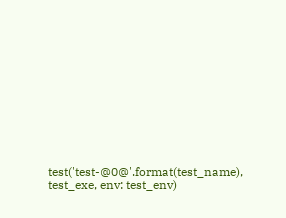test('test-@0@'.format(test_name), test_exe, env: test_env)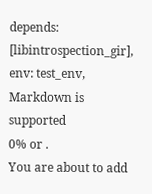depends: [libintrospection_gir],
env: test_env,
Markdown is supported
0% or .
You are about to add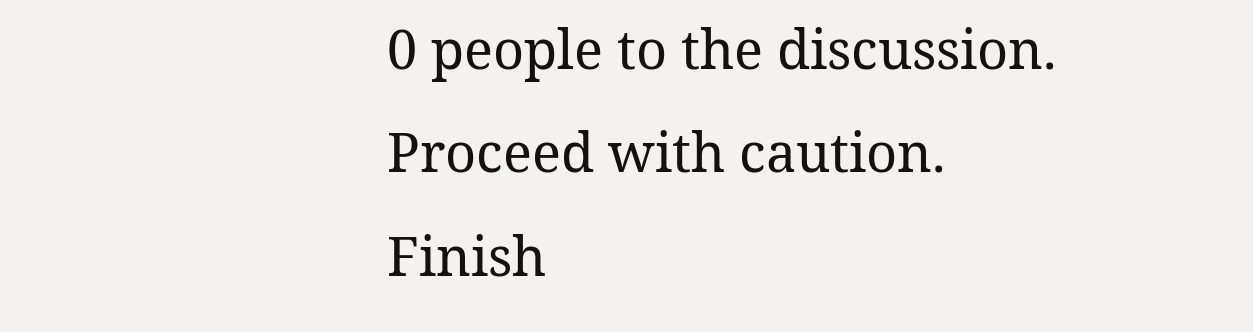0 people to the discussion. Proceed with caution.
Finish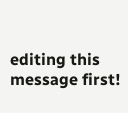editing this message first!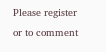Please register or to comment